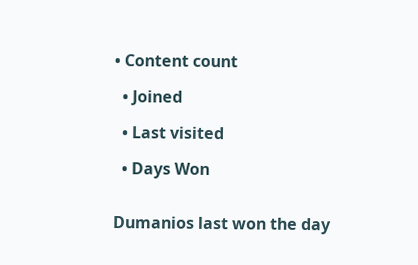• Content count

  • Joined

  • Last visited

  • Days Won


Dumanios last won the day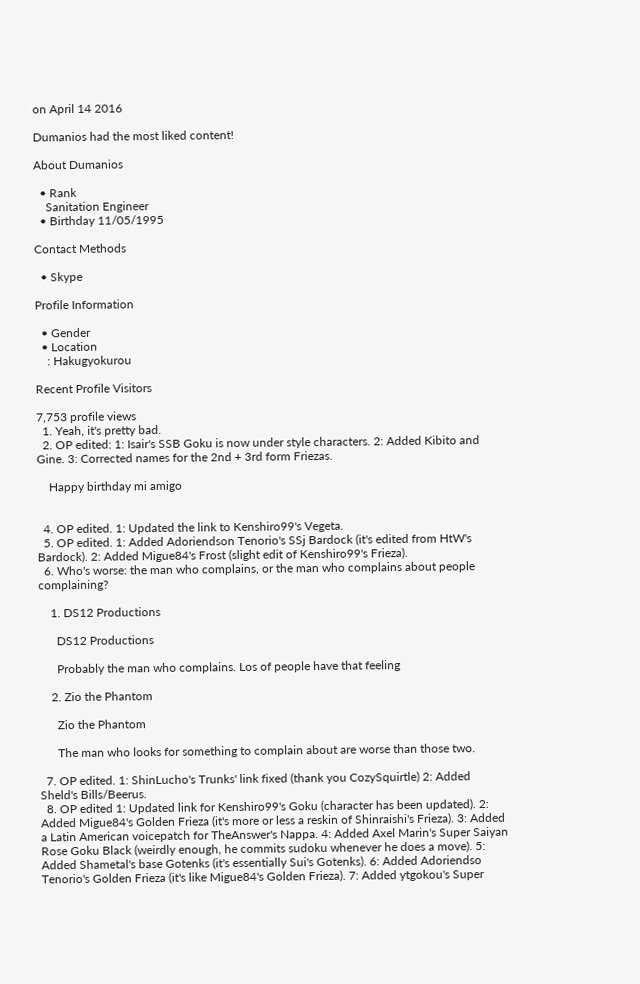on April 14 2016

Dumanios had the most liked content!

About Dumanios

  • Rank
    Sanitation Engineer
  • Birthday 11/05/1995

Contact Methods

  • Skype

Profile Information

  • Gender
  • Location
    : Hakugyokurou

Recent Profile Visitors

7,753 profile views
  1. Yeah, it's pretty bad.
  2. OP edited: 1: Isair's SSB Goku is now under style characters. 2: Added Kibito and Gine. 3: Corrected names for the 2nd + 3rd form Friezas.

    Happy birthday mi amigo


  4. OP edited. 1: Updated the link to Kenshiro99's Vegeta.
  5. OP edited. 1: Added Adoriendson Tenorio's SSj Bardock (it's edited from HtW's Bardock). 2: Added Migue84's Frost (slight edit of Kenshiro99's Frieza).
  6. Who's worse: the man who complains, or the man who complains about people complaining?

    1. DS12 Productions

      DS12 Productions

      Probably the man who complains. Los of people have that feeling

    2. Zio the Phantom

      Zio the Phantom

      The man who looks for something to complain about are worse than those two.

  7. OP edited. 1: ShinLucho's Trunks' link fixed (thank you CozySquirtle) 2: Added Sheld's Bills/Beerus.
  8. OP edited 1: Updated link for Kenshiro99's Goku (character has been updated). 2: Added Migue84's Golden Frieza (it's more or less a reskin of Shinraishi's Frieza). 3: Added a Latin American voicepatch for TheAnswer's Nappa. 4: Added Axel Marin's Super Saiyan Rose Goku Black (weirdly enough, he commits sudoku whenever he does a move). 5: Added Shametal's base Gotenks (it's essentially Sui's Gotenks). 6: Added Adoriendso Tenorio's Golden Frieza (it's like Migue84's Golden Frieza). 7: Added ytgokou's Super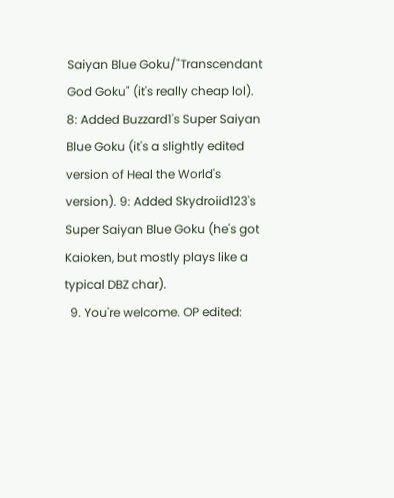Saiyan Blue Goku/"Transcendant God Goku" (it's really cheap lol). 8: Added Buzzard1's Super Saiyan Blue Goku (it's a slightly edited version of Heal the World's version). 9: Added Skydroiid123's Super Saiyan Blue Goku (he's got Kaioken, but mostly plays like a typical DBZ char).
  9. You're welcome. OP edited: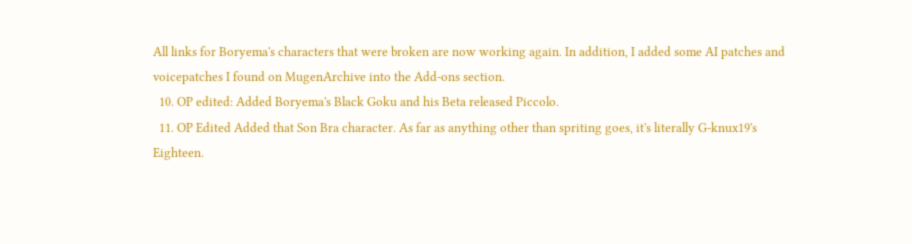All links for Boryema's characters that were broken are now working again. In addition, I added some AI patches and voicepatches I found on MugenArchive into the Add-ons section.
  10. OP edited: Added Boryema's Black Goku and his Beta released Piccolo.
  11. OP Edited Added that Son Bra character. As far as anything other than spriting goes, it's literally G-knux19's Eighteen.